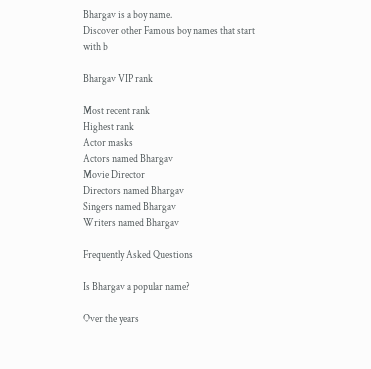Bhargav is a boy name.
Discover other Famous boy names that start with b

Bhargav VIP rank

Most recent rank
Highest rank
Actor masks
Actors named Bhargav
Movie Director
Directors named Bhargav
Singers named Bhargav
Writers named Bhargav

Frequently Asked Questions

Is Bhargav a popular name?

Over the years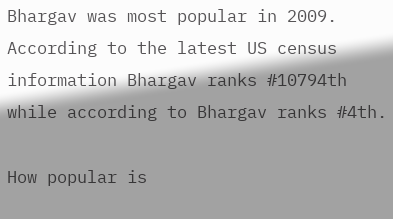Bhargav was most popular in 2009. According to the latest US census information Bhargav ranks #10794th while according to Bhargav ranks #4th.

How popular is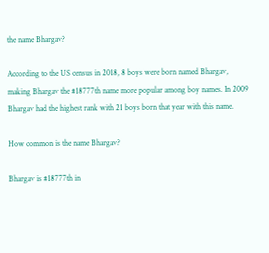the name Bhargav?

According to the US census in 2018, 8 boys were born named Bhargav, making Bhargav the #18777th name more popular among boy names. In 2009 Bhargav had the highest rank with 21 boys born that year with this name.

How common is the name Bhargav?

Bhargav is #18777th in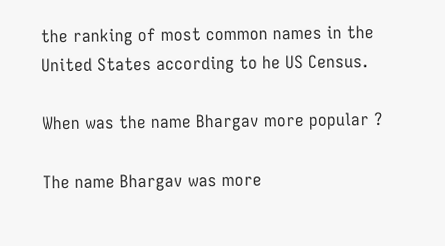the ranking of most common names in the United States according to he US Census.

When was the name Bhargav more popular ?

The name Bhargav was more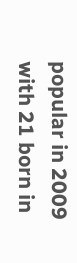popular in 2009 with 21 born in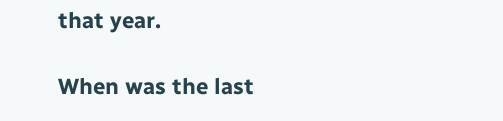that year.

When was the last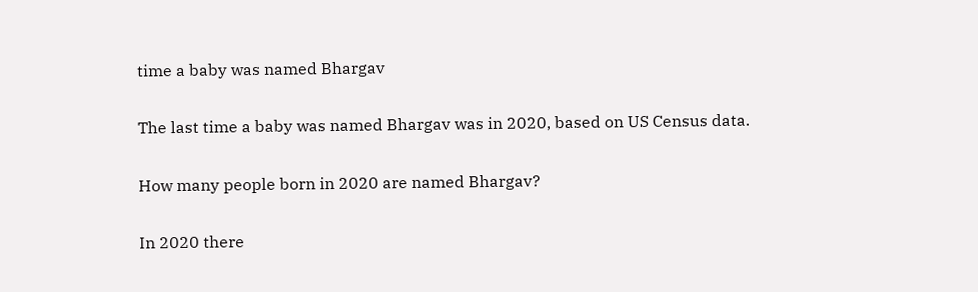time a baby was named Bhargav

The last time a baby was named Bhargav was in 2020, based on US Census data.

How many people born in 2020 are named Bhargav?

In 2020 there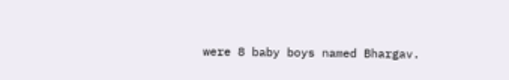were 8 baby boys named Bhargav.